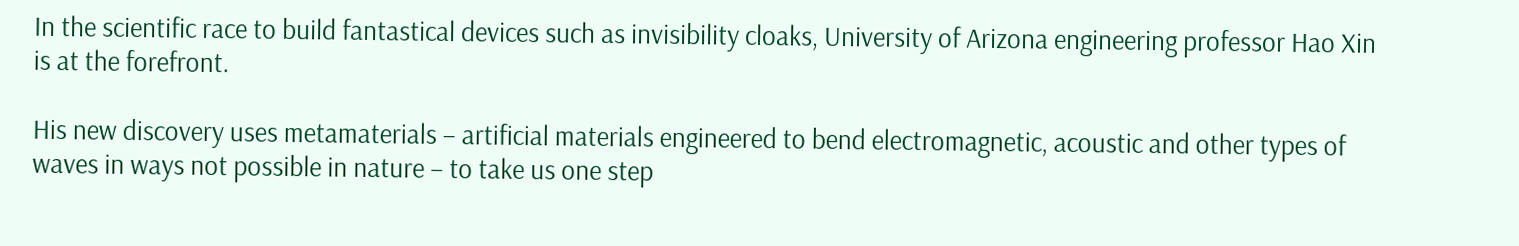In the scientific race to build fantastical devices such as invisibility cloaks, University of Arizona engineering professor Hao Xin is at the forefront.

His new discovery uses metamaterials – artificial materials engineered to bend electromagnetic, acoustic and other types of waves in ways not possible in nature – to take us one step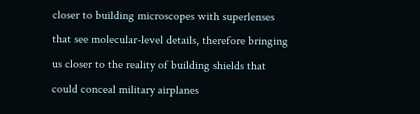closer to building microscopes with superlenses that see molecular-level details, therefore bringing us closer to the reality of building shields that could conceal military airplanes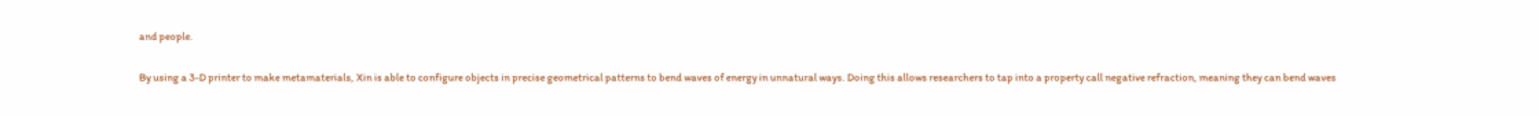and people.

By using a 3-D printer to make metamaterials, Xin is able to configure objects in precise geometrical patterns to bend waves of energy in unnatural ways. Doing this allows researchers to tap into a property call negative refraction, meaning they can bend waves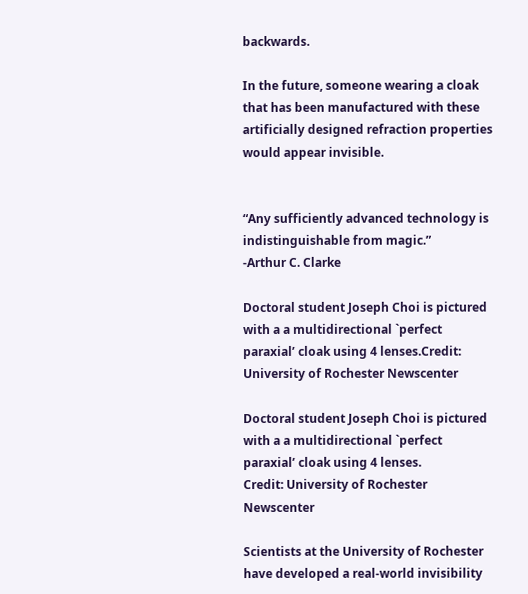backwards.

In the future, someone wearing a cloak that has been manufactured with these artificially designed refraction properties would appear invisible.


“Any sufficiently advanced technology is indistinguishable from magic.”
-Arthur C. Clarke

Doctoral student Joseph Choi is pictured with a a multidirectional `perfect paraxial’ cloak using 4 lenses.Credit: University of Rochester Newscenter

Doctoral student Joseph Choi is pictured with a a multidirectional `perfect paraxial’ cloak using 4 lenses.
Credit: University of Rochester Newscenter

Scientists at the University of Rochester have developed a real-world invisibility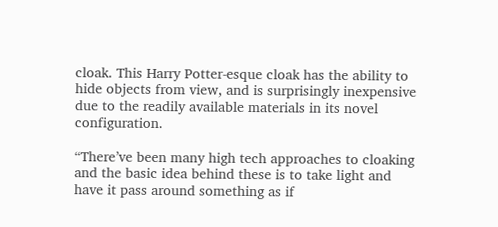cloak. This Harry Potter-esque cloak has the ability to hide objects from view, and is surprisingly inexpensive due to the readily available materials in its novel configuration.

“There’ve been many high tech approaches to cloaking and the basic idea behind these is to take light and have it pass around something as if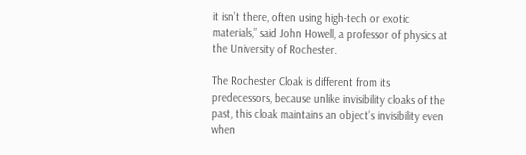it isn’t there, often using high-tech or exotic materials,” said John Howell, a professor of physics at the University of Rochester.

The Rochester Cloak is different from its predecessors, because unlike invisibility cloaks of the past, this cloak maintains an object’s invisibility even when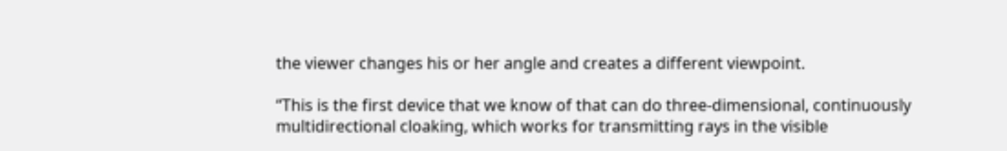the viewer changes his or her angle and creates a different viewpoint.

“This is the first device that we know of that can do three-dimensional, continuously multidirectional cloaking, which works for transmitting rays in the visible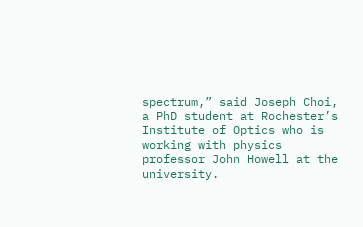spectrum,” said Joseph Choi, a PhD student at Rochester’s Institute of Optics who is working with physics professor John Howell at the university.